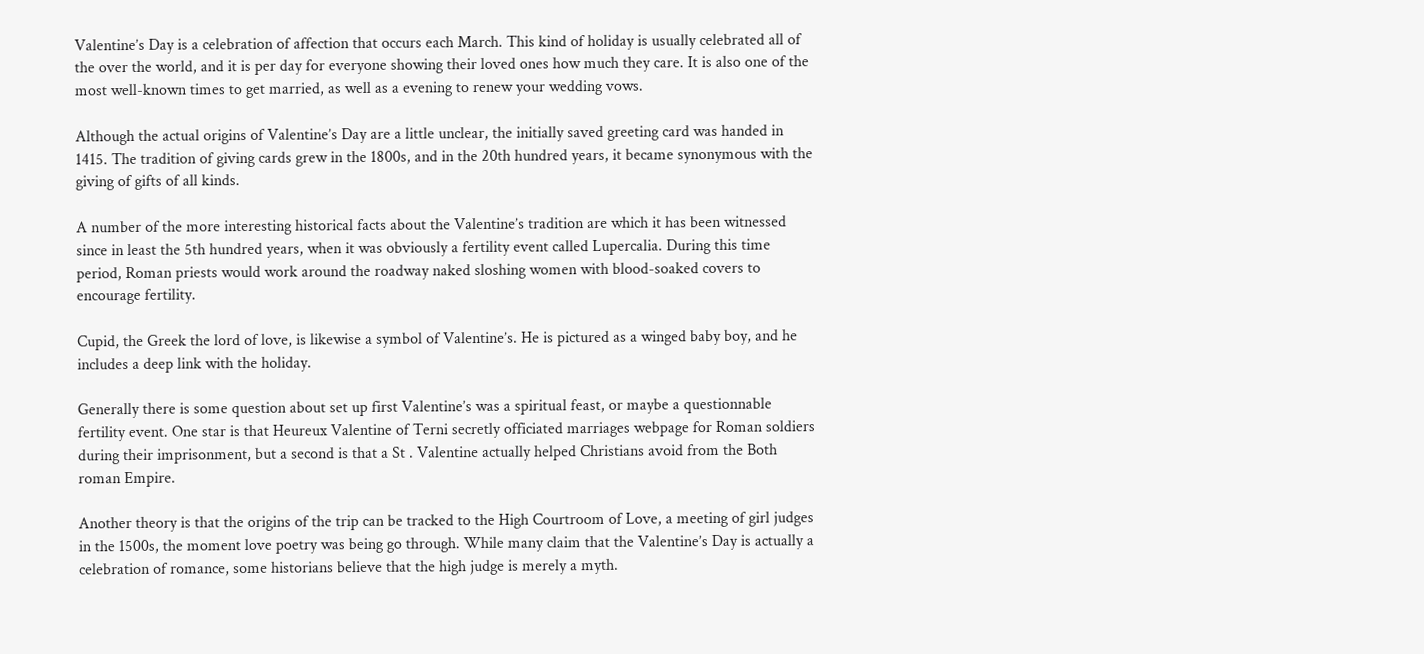Valentine’s Day is a celebration of affection that occurs each March. This kind of holiday is usually celebrated all of the over the world, and it is per day for everyone showing their loved ones how much they care. It is also one of the most well-known times to get married, as well as a evening to renew your wedding vows.

Although the actual origins of Valentine’s Day are a little unclear, the initially saved greeting card was handed in 1415. The tradition of giving cards grew in the 1800s, and in the 20th hundred years, it became synonymous with the giving of gifts of all kinds.

A number of the more interesting historical facts about the Valentine’s tradition are which it has been witnessed since in least the 5th hundred years, when it was obviously a fertility event called Lupercalia. During this time period, Roman priests would work around the roadway naked sloshing women with blood-soaked covers to encourage fertility.

Cupid, the Greek the lord of love, is likewise a symbol of Valentine’s. He is pictured as a winged baby boy, and he includes a deep link with the holiday.

Generally there is some question about set up first Valentine’s was a spiritual feast, or maybe a questionnable fertility event. One star is that Heureux Valentine of Terni secretly officiated marriages webpage for Roman soldiers during their imprisonment, but a second is that a St . Valentine actually helped Christians avoid from the Both roman Empire.

Another theory is that the origins of the trip can be tracked to the High Courtroom of Love, a meeting of girl judges in the 1500s, the moment love poetry was being go through. While many claim that the Valentine’s Day is actually a celebration of romance, some historians believe that the high judge is merely a myth.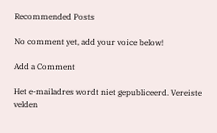Recommended Posts

No comment yet, add your voice below!

Add a Comment

Het e-mailadres wordt niet gepubliceerd. Vereiste velden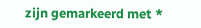zijn gemarkeerd met *